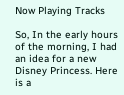Now Playing Tracks

So, In the early hours of the morning, I had an idea for a new Disney Princess. Here is a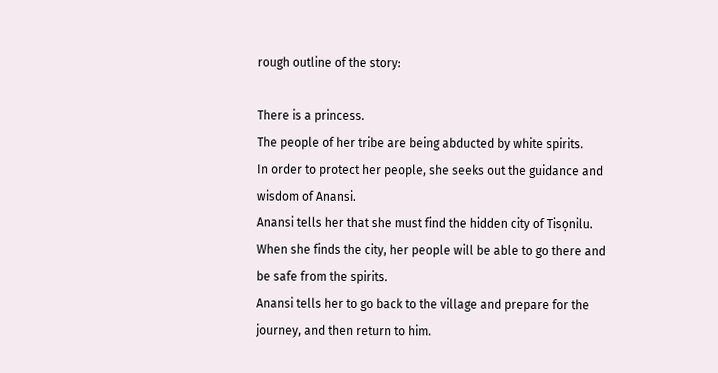rough outline of the story:

There is a princess.
The people of her tribe are being abducted by white spirits.
In order to protect her people, she seeks out the guidance and wisdom of Anansi.
Anansi tells her that she must find the hidden city of Tisọnilu. When she finds the city, her people will be able to go there and be safe from the spirits.
Anansi tells her to go back to the village and prepare for the journey, and then return to him.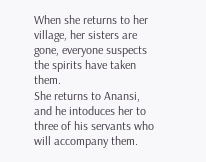When she returns to her village, her sisters are gone, everyone suspects the spirits have taken them.
She returns to Anansi, and he intoduces her to three of his servants who will accompany them.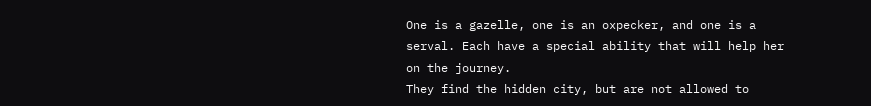One is a gazelle, one is an oxpecker, and one is a serval. Each have a special ability that will help her on the journey.
They find the hidden city, but are not allowed to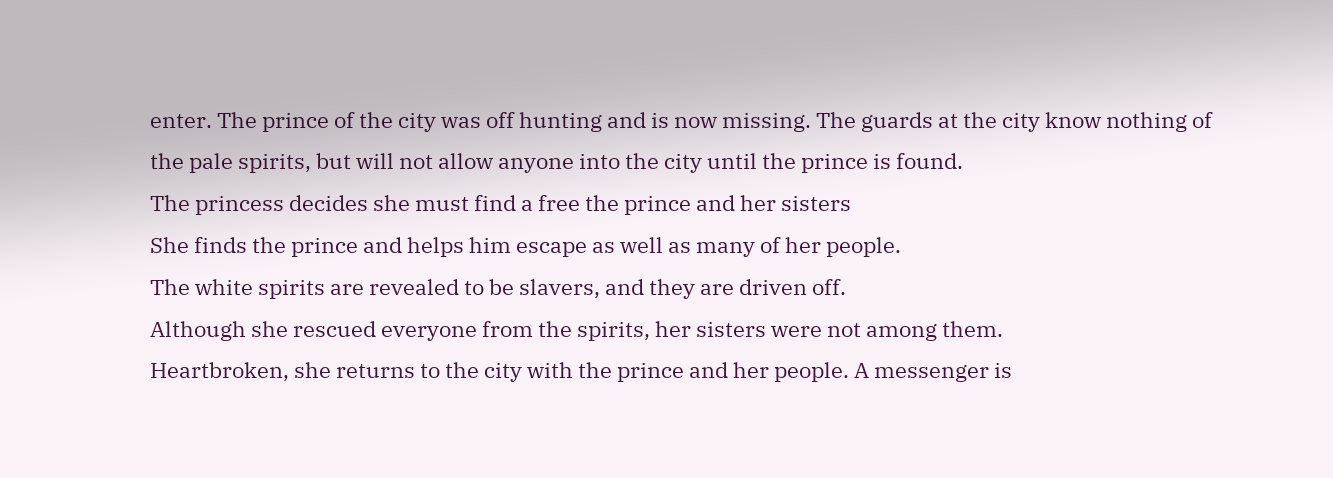enter. The prince of the city was off hunting and is now missing. The guards at the city know nothing of the pale spirits, but will not allow anyone into the city until the prince is found.
The princess decides she must find a free the prince and her sisters
She finds the prince and helps him escape as well as many of her people.
The white spirits are revealed to be slavers, and they are driven off.
Although she rescued everyone from the spirits, her sisters were not among them.
Heartbroken, she returns to the city with the prince and her people. A messenger is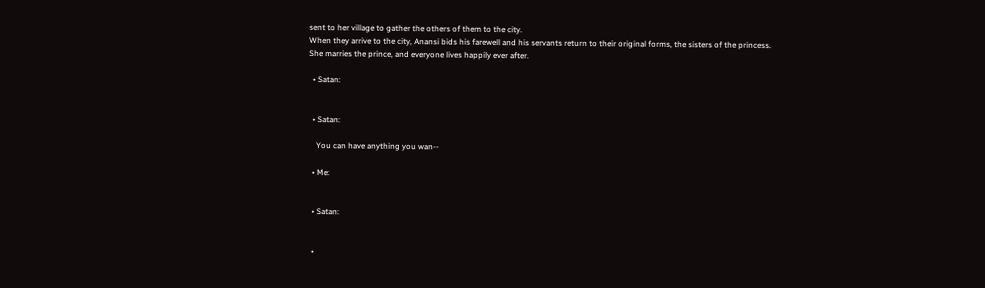sent to her village to gather the others of them to the city.
When they arrive to the city, Anansi bids his farewell and his servants return to their original forms, the sisters of the princess.
She marries the prince, and everyone lives happily ever after.

  • Satan:


  • Satan:

    You can have anything you wan--

  • Me:


  • Satan:


  •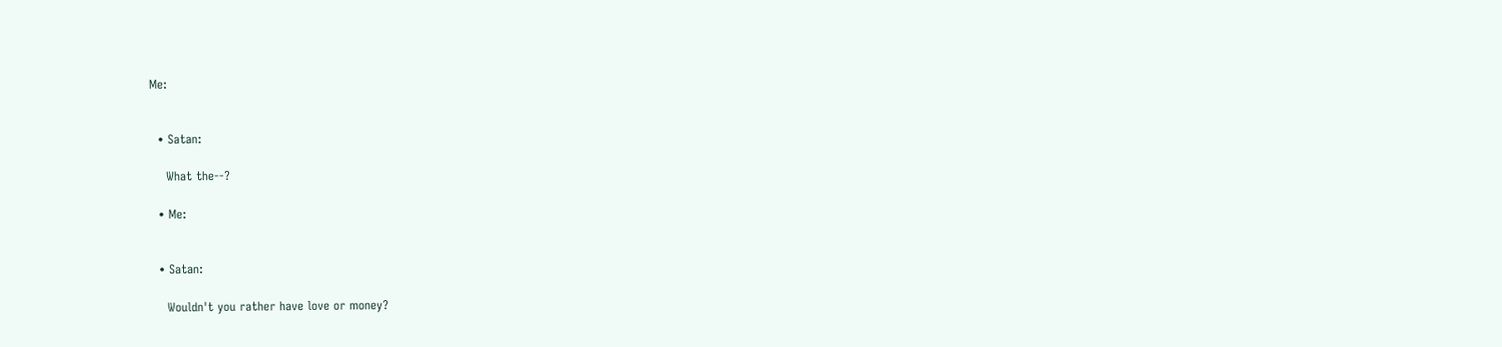Me:


  • Satan:

    What the--?

  • Me:


  • Satan:

    Wouldn't you rather have love or money?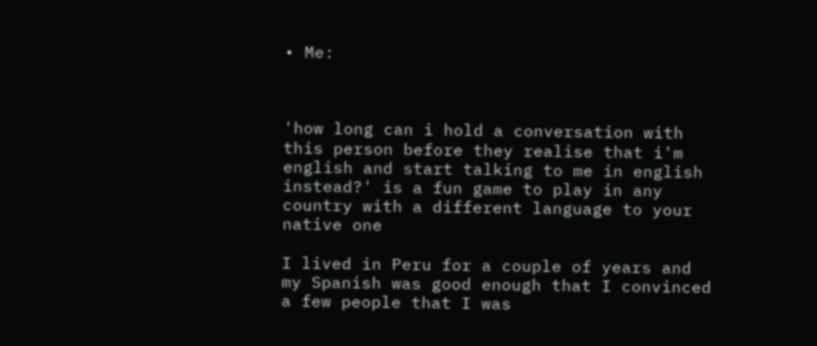• Me:



'how long can i hold a conversation with this person before they realise that i'm english and start talking to me in english instead?' is a fun game to play in any country with a different language to your native one

I lived in Peru for a couple of years and my Spanish was good enough that I convinced a few people that I was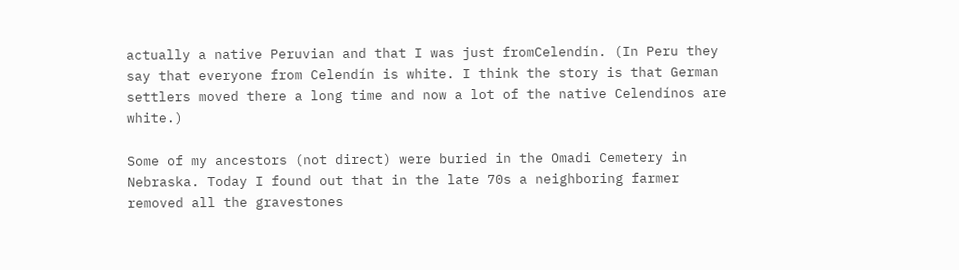actually a native Peruvian and that I was just fromCelendín. (In Peru they say that everyone from Celendín is white. I think the story is that German settlers moved there a long time and now a lot of the native Celendínos are white.)

Some of my ancestors (not direct) were buried in the Omadi Cemetery in Nebraska. Today I found out that in the late 70s a neighboring farmer removed all the gravestones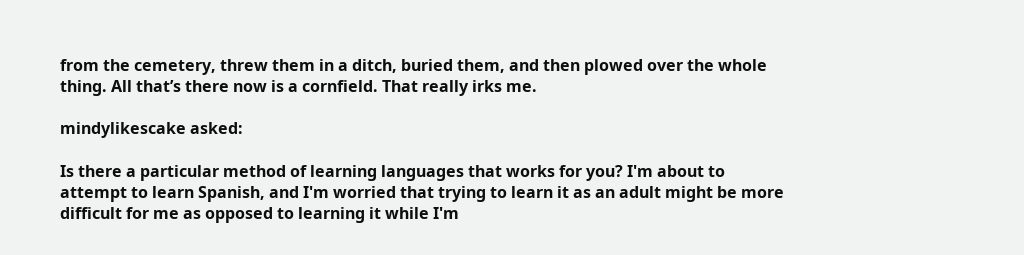from the cemetery, threw them in a ditch, buried them, and then plowed over the whole thing. All that’s there now is a cornfield. That really irks me.

mindylikescake asked:

Is there a particular method of learning languages that works for you? I'm about to attempt to learn Spanish, and I'm worried that trying to learn it as an adult might be more difficult for me as opposed to learning it while I'm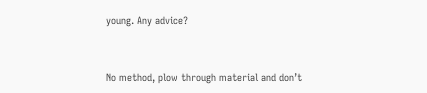young. Any advice?


No method, plow through material and don’t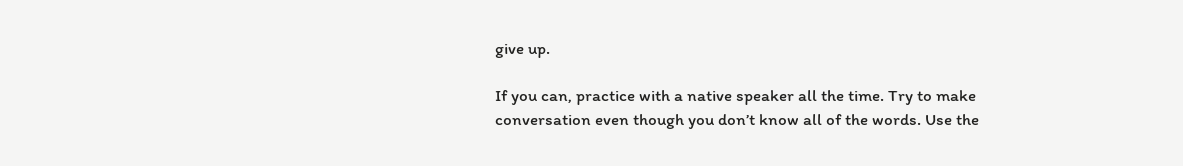give up.

If you can, practice with a native speaker all the time. Try to make conversation even though you don’t know all of the words. Use the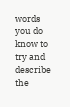words you do know to try and describe the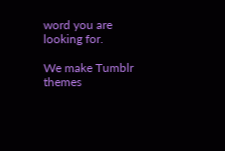word you are looking for.

We make Tumblr themes